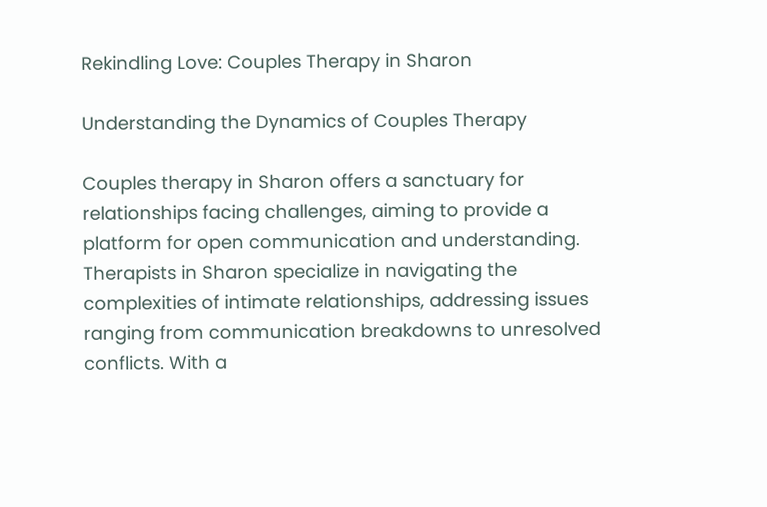Rekindling Love: Couples Therapy in Sharon

Understanding the Dynamics of Couples Therapy

Couples therapy in Sharon offers a sanctuary for relationships facing challenges, aiming to provide a platform for open communication and understanding. Therapists in Sharon specialize in navigating the complexities of intimate relationships, addressing issues ranging from communication breakdowns to unresolved conflicts. With a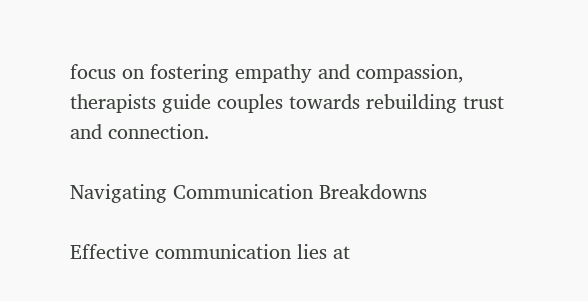focus on fostering empathy and compassion, therapists guide couples towards rebuilding trust and connection.

Navigating Communication Breakdowns

Effective communication lies at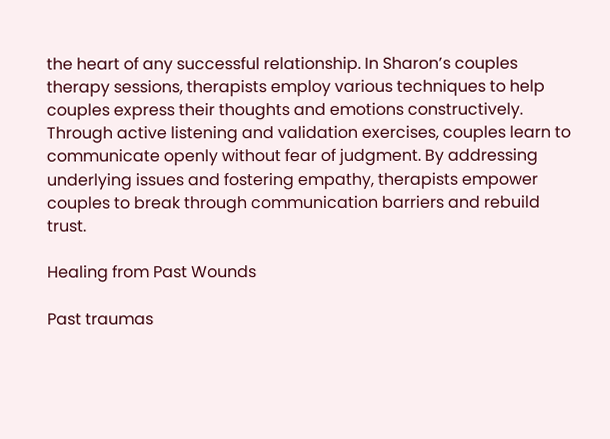the heart of any successful relationship. In Sharon’s couples therapy sessions, therapists employ various techniques to help couples express their thoughts and emotions constructively. Through active listening and validation exercises, couples learn to communicate openly without fear of judgment. By addressing underlying issues and fostering empathy, therapists empower couples to break through communication barriers and rebuild trust.

Healing from Past Wounds

Past traumas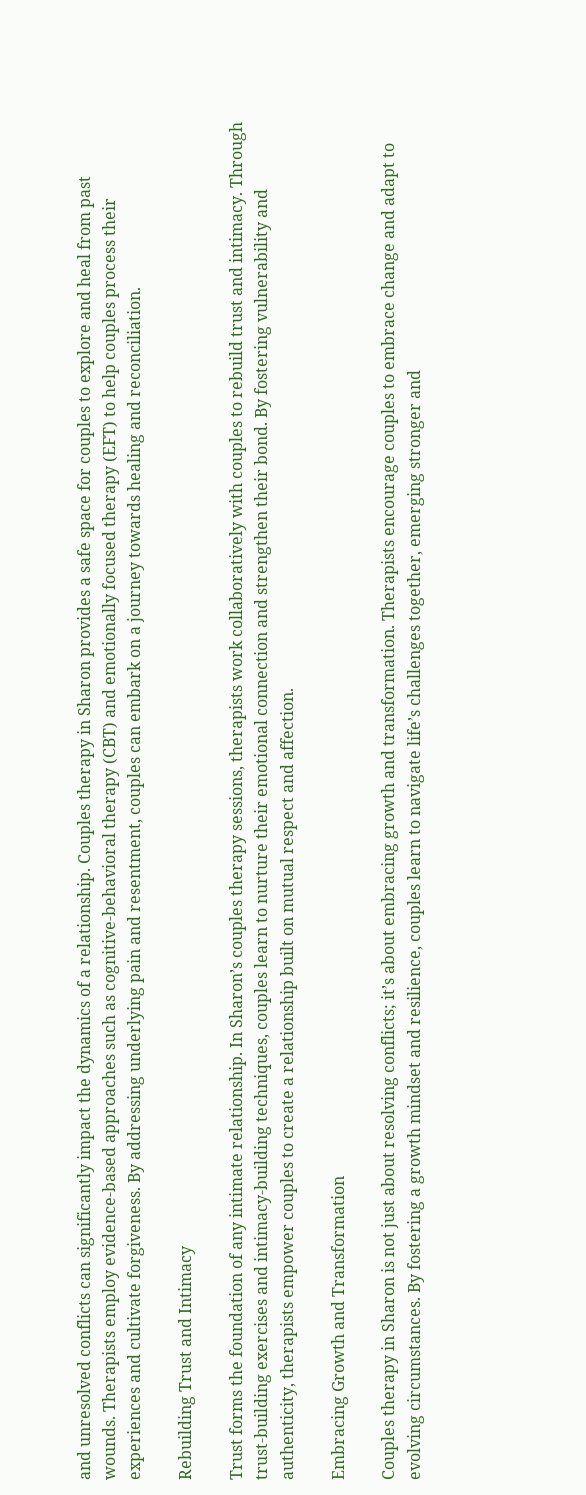and unresolved conflicts can significantly impact the dynamics of a relationship. Couples therapy in Sharon provides a safe space for couples to explore and heal from past wounds. Therapists employ evidence-based approaches such as cognitive-behavioral therapy (CBT) and emotionally focused therapy (EFT) to help couples process their experiences and cultivate forgiveness. By addressing underlying pain and resentment, couples can embark on a journey towards healing and reconciliation.

Rebuilding Trust and Intimacy

Trust forms the foundation of any intimate relationship. In Sharon’s couples therapy sessions, therapists work collaboratively with couples to rebuild trust and intimacy. Through trust-building exercises and intimacy-building techniques, couples learn to nurture their emotional connection and strengthen their bond. By fostering vulnerability and authenticity, therapists empower couples to create a relationship built on mutual respect and affection.

Embracing Growth and Transformation

Couples therapy in Sharon is not just about resolving conflicts; it’s about embracing growth and transformation. Therapists encourage couples to embrace change and adapt to evolving circumstances. By fostering a growth mindset and resilience, couples learn to navigate life’s challenges together, emerging stronger and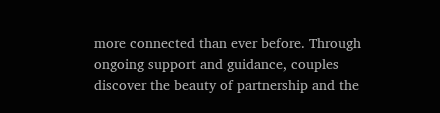more connected than ever before. Through ongoing support and guidance, couples discover the beauty of partnership and the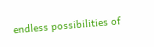endless possibilities of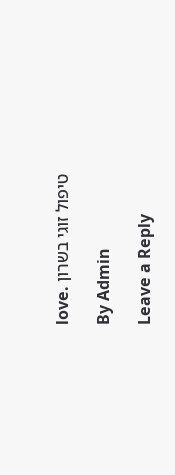love. טיפול זוגי בשרון

By Admin

Leave a Reply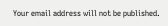Your email address will not be published.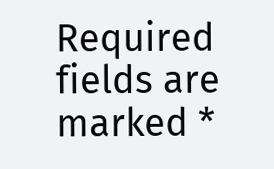Required fields are marked *